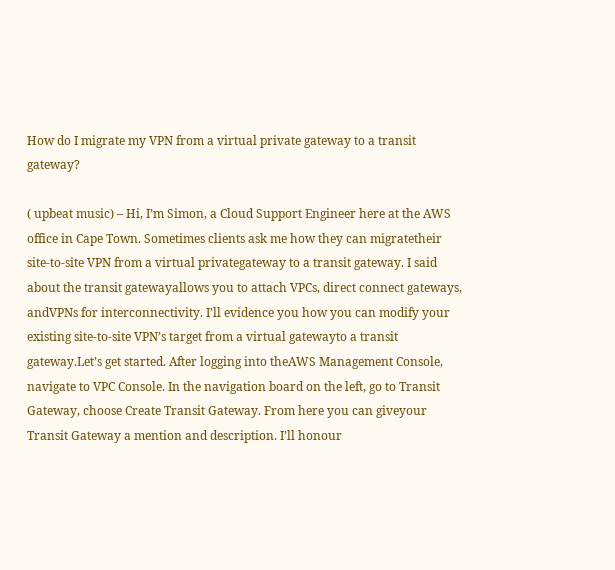How do I migrate my VPN from a virtual private gateway to a transit gateway?

( upbeat music) – Hi, I’m Simon, a Cloud Support Engineer here at the AWS office in Cape Town. Sometimes clients ask me how they can migratetheir site-to-site VPN from a virtual privategateway to a transit gateway. I said about the transit gatewayallows you to attach VPCs, direct connect gateways, andVPNs for interconnectivity. I’ll evidence you how you can modify your existing site-to-site VPN’s target from a virtual gatewayto a transit gateway.Let’s get started. After logging into theAWS Management Console, navigate to VPC Console. In the navigation board on the left, go to Transit Gateway, choose Create Transit Gateway. From here you can giveyour Transit Gateway a mention and description. I’ll honour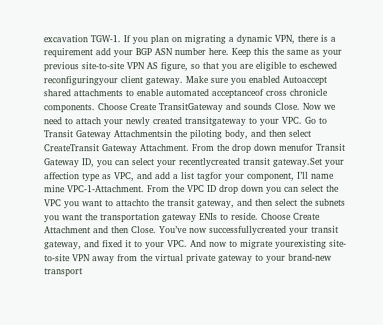excavation TGW-1. If you plan on migrating a dynamic VPN, there is a requirement add your BGP ASN number here. Keep this the same as your previous site-to-site VPN AS figure, so that you are eligible to eschewed reconfiguringyour client gateway. Make sure you enabled Autoaccept shared attachments to enable automated acceptanceof cross chronicle components. Choose Create TransitGateway and sounds Close. Now we need to attach your newly created transitgateway to your VPC. Go to Transit Gateway Attachmentsin the piloting body, and then select CreateTransit Gateway Attachment. From the drop down menufor Transit Gateway ID, you can select your recentlycreated transit gateway.Set your affection type as VPC, and add a list tagfor your component, I’ll name mine VPC-1-Attachment. From the VPC ID drop down you can select the VPC you want to attachto the transit gateway, and then select the subnets you want the transportation gateway ENIs to reside. Choose Create Attachment and then Close. You’ve now successfullycreated your transit gateway, and fixed it to your VPC. And now to migrate yourexisting site-to-site VPN away from the virtual private gateway to your brand-new transport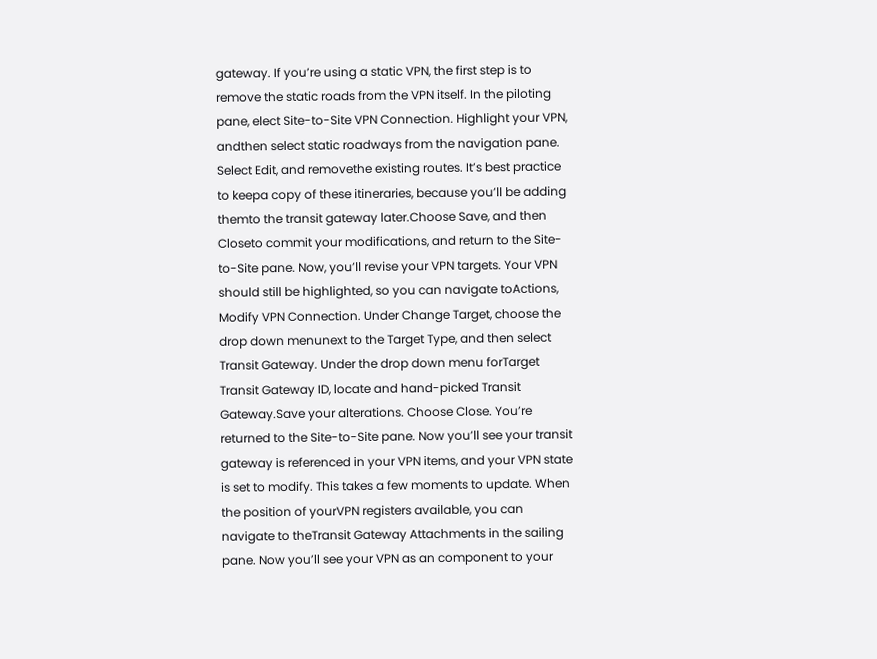gateway. If you’re using a static VPN, the first step is to remove the static roads from the VPN itself. In the piloting pane, elect Site-to-Site VPN Connection. Highlight your VPN, andthen select static roadways from the navigation pane. Select Edit, and removethe existing routes. It’s best practice to keepa copy of these itineraries, because you’ll be adding themto the transit gateway later.Choose Save, and then Closeto commit your modifications, and return to the Site-to-Site pane. Now, you’ll revise your VPN targets. Your VPN should still be highlighted, so you can navigate toActions, Modify VPN Connection. Under Change Target, choose the drop down menunext to the Target Type, and then select Transit Gateway. Under the drop down menu forTarget Transit Gateway ID, locate and hand-picked Transit Gateway.Save your alterations. Choose Close. You’re returned to the Site-to-Site pane. Now you’ll see your transit gateway is referenced in your VPN items, and your VPN state is set to modify. This takes a few moments to update. When the position of yourVPN registers available, you can navigate to theTransit Gateway Attachments in the sailing pane. Now you’ll see your VPN as an component to your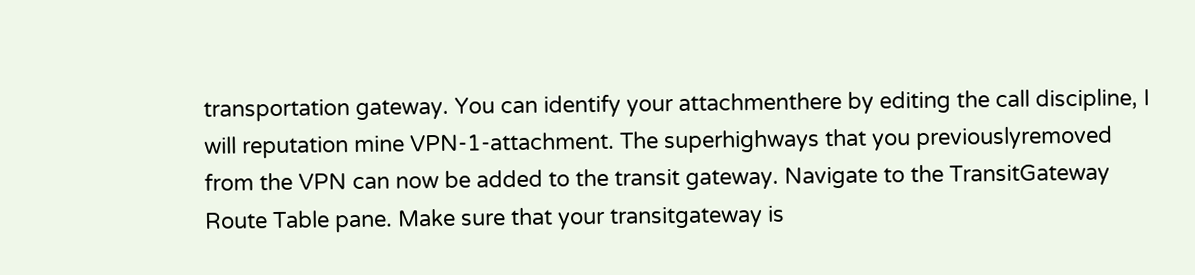transportation gateway. You can identify your attachmenthere by editing the call discipline, I will reputation mine VPN-1-attachment. The superhighways that you previouslyremoved from the VPN can now be added to the transit gateway. Navigate to the TransitGateway Route Table pane. Make sure that your transitgateway is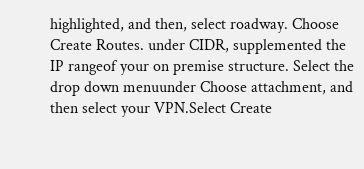highlighted, and then, select roadway. Choose Create Routes. under CIDR, supplemented the IP rangeof your on premise structure. Select the drop down menuunder Choose attachment, and then select your VPN.Select Create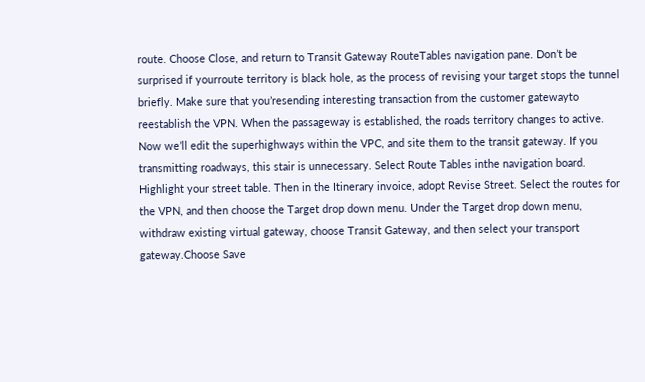route. Choose Close, and return to Transit Gateway RouteTables navigation pane. Don’t be surprised if yourroute territory is black hole, as the process of revising your target stops the tunnel briefly. Make sure that you’resending interesting transaction from the customer gatewayto reestablish the VPN. When the passageway is established, the roads territory changes to active. Now we’ll edit the superhighways within the VPC, and site them to the transit gateway. If you transmitting roadways, this stair is unnecessary. Select Route Tables inthe navigation board. Highlight your street table. Then in the Itinerary invoice, adopt Revise Street. Select the routes for the VPN, and then choose the Target drop down menu. Under the Target drop down menu, withdraw existing virtual gateway, choose Transit Gateway, and then select your transport gateway.Choose Save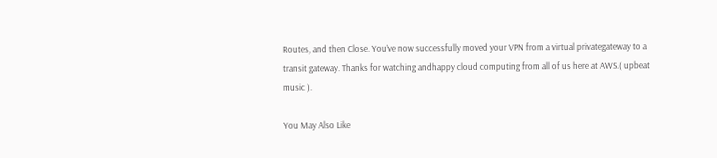Routes, and then Close. You’ve now successfully moved your VPN from a virtual privategateway to a transit gateway. Thanks for watching andhappy cloud computing from all of us here at AWS.( upbeat music ).

You May Also Like